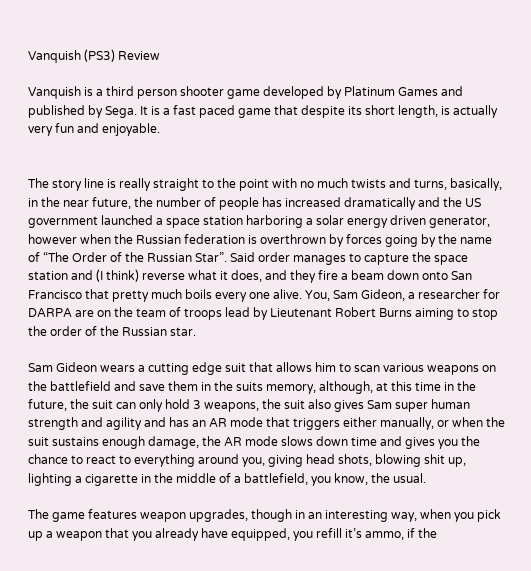Vanquish (PS3) Review

Vanquish is a third person shooter game developed by Platinum Games and published by Sega. It is a fast paced game that despite its short length, is actually very fun and enjoyable.


The story line is really straight to the point with no much twists and turns, basically, in the near future, the number of people has increased dramatically and the US government launched a space station harboring a solar energy driven generator, however when the Russian federation is overthrown by forces going by the name of “The Order of the Russian Star”. Said order manages to capture the space station and (I think) reverse what it does, and they fire a beam down onto San Francisco that pretty much boils every one alive. You, Sam Gideon, a researcher for DARPA are on the team of troops lead by Lieutenant Robert Burns aiming to stop the order of the Russian star.

Sam Gideon wears a cutting edge suit that allows him to scan various weapons on the battlefield and save them in the suits memory, although, at this time in the future, the suit can only hold 3 weapons, the suit also gives Sam super human strength and agility and has an AR mode that triggers either manually, or when the suit sustains enough damage, the AR mode slows down time and gives you the chance to react to everything around you, giving head shots, blowing shit up, lighting a cigarette in the middle of a battlefield, you know, the usual.

The game features weapon upgrades, though in an interesting way, when you pick up a weapon that you already have equipped, you refill it’s ammo, if the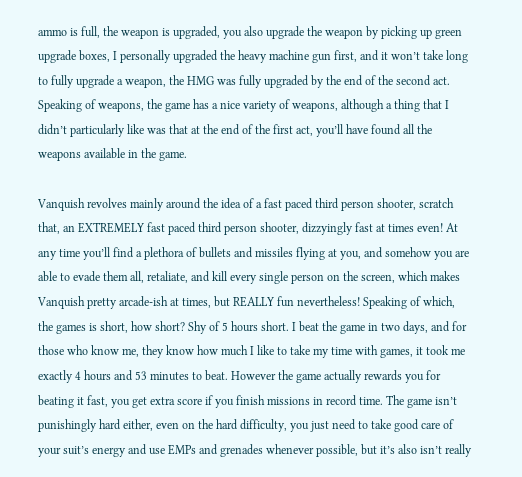ammo is full, the weapon is upgraded, you also upgrade the weapon by picking up green upgrade boxes, I personally upgraded the heavy machine gun first, and it won’t take long to fully upgrade a weapon, the HMG was fully upgraded by the end of the second act. Speaking of weapons, the game has a nice variety of weapons, although a thing that I didn’t particularly like was that at the end of the first act, you’ll have found all the weapons available in the game.

Vanquish revolves mainly around the idea of a fast paced third person shooter, scratch that, an EXTREMELY fast paced third person shooter, dizzyingly fast at times even! At any time you’ll find a plethora of bullets and missiles flying at you, and somehow you are able to evade them all, retaliate, and kill every single person on the screen, which makes Vanquish pretty arcade-ish at times, but REALLY fun nevertheless! Speaking of which, the games is short, how short? Shy of 5 hours short. I beat the game in two days, and for those who know me, they know how much I like to take my time with games, it took me exactly 4 hours and 53 minutes to beat. However the game actually rewards you for beating it fast, you get extra score if you finish missions in record time. The game isn’t punishingly hard either, even on the hard difficulty, you just need to take good care of your suit’s energy and use EMPs and grenades whenever possible, but it’s also isn’t really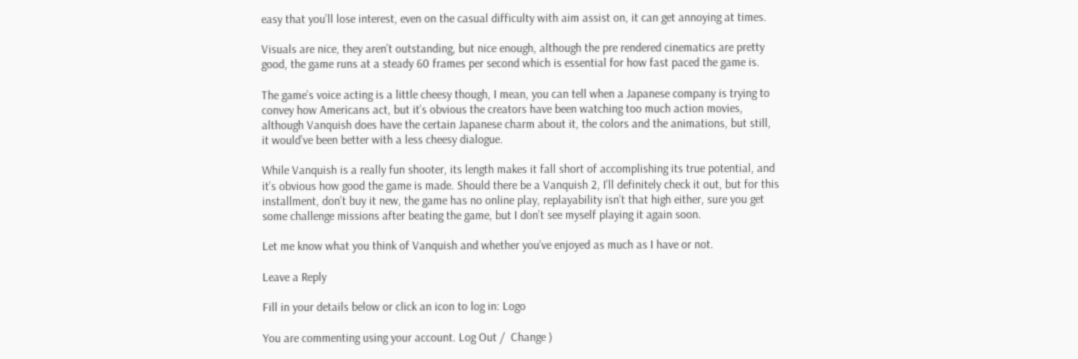easy that you’ll lose interest, even on the casual difficulty with aim assist on, it can get annoying at times.

Visuals are nice, they aren’t outstanding, but nice enough, although the pre rendered cinematics are pretty good, the game runs at a steady 60 frames per second which is essential for how fast paced the game is.

The game’s voice acting is a little cheesy though, I mean, you can tell when a Japanese company is trying to convey how Americans act, but it’s obvious the creators have been watching too much action movies, although Vanquish does have the certain Japanese charm about it, the colors and the animations, but still, it would’ve been better with a less cheesy dialogue.

While Vanquish is a really fun shooter, its length makes it fall short of accomplishing its true potential, and it’s obvious how good the game is made. Should there be a Vanquish 2, I’ll definitely check it out, but for this installment, don’t buy it new, the game has no online play, replayability isn’t that high either, sure you get some challenge missions after beating the game, but I don’t see myself playing it again soon.

Let me know what you think of Vanquish and whether you’ve enjoyed as much as I have or not.

Leave a Reply

Fill in your details below or click an icon to log in: Logo

You are commenting using your account. Log Out /  Change )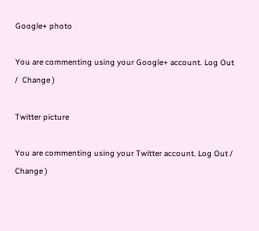Google+ photo

You are commenting using your Google+ account. Log Out /  Change )

Twitter picture

You are commenting using your Twitter account. Log Out /  Change )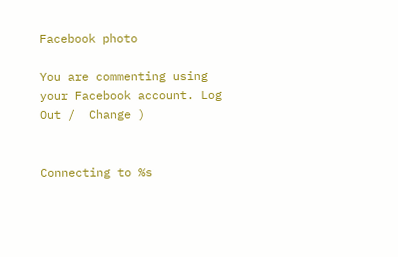Facebook photo

You are commenting using your Facebook account. Log Out /  Change )


Connecting to %s